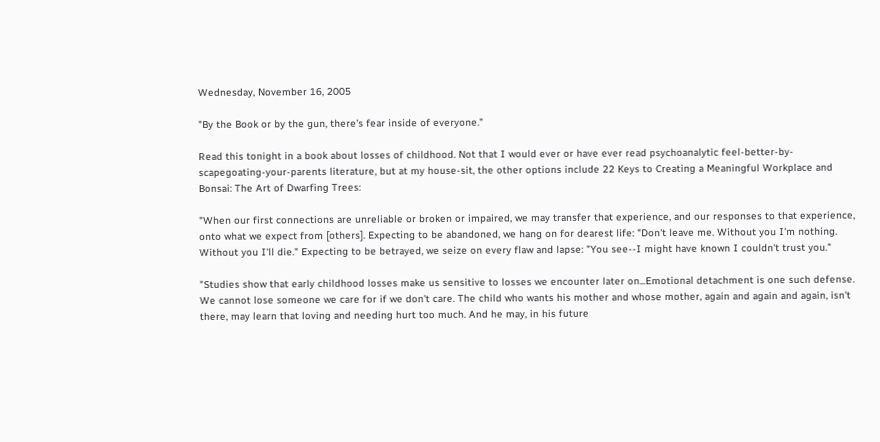Wednesday, November 16, 2005

"By the Book or by the gun, there's fear inside of everyone."

Read this tonight in a book about losses of childhood. Not that I would ever or have ever read psychoanalytic feel-better-by-scapegoating-your-parents literature, but at my house-sit, the other options include 22 Keys to Creating a Meaningful Workplace and Bonsai: The Art of Dwarfing Trees:

"When our first connections are unreliable or broken or impaired, we may transfer that experience, and our responses to that experience, onto what we expect from [others]. Expecting to be abandoned, we hang on for dearest life: "Don't leave me. Without you I'm nothing. Without you I'll die." Expecting to be betrayed, we seize on every flaw and lapse: "You see--I might have known I couldn't trust you."

"Studies show that early childhood losses make us sensitive to losses we encounter later on...Emotional detachment is one such defense. We cannot lose someone we care for if we don't care. The child who wants his mother and whose mother, again and again and again, isn't there, may learn that loving and needing hurt too much. And he may, in his future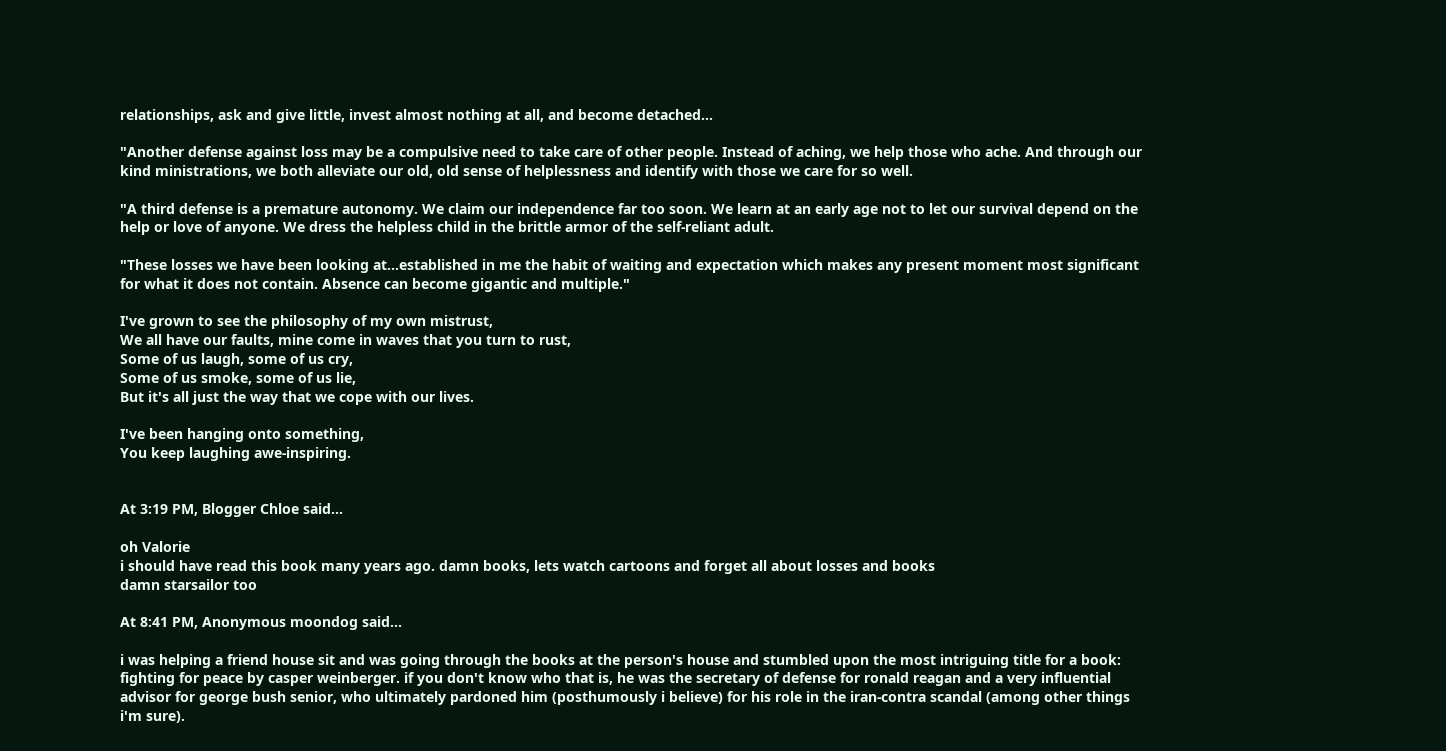relationships, ask and give little, invest almost nothing at all, and become detached...

"Another defense against loss may be a compulsive need to take care of other people. Instead of aching, we help those who ache. And through our kind ministrations, we both alleviate our old, old sense of helplessness and identify with those we care for so well.

"A third defense is a premature autonomy. We claim our independence far too soon. We learn at an early age not to let our survival depend on the help or love of anyone. We dress the helpless child in the brittle armor of the self-reliant adult.

"These losses we have been looking at...established in me the habit of waiting and expectation which makes any present moment most significant for what it does not contain. Absence can become gigantic and multiple."

I've grown to see the philosophy of my own mistrust,
We all have our faults, mine come in waves that you turn to rust,
Some of us laugh, some of us cry,
Some of us smoke, some of us lie,
But it's all just the way that we cope with our lives.

I've been hanging onto something,
You keep laughing awe-inspiring.


At 3:19 PM, Blogger Chloe said...

oh Valorie
i should have read this book many years ago. damn books, lets watch cartoons and forget all about losses and books
damn starsailor too

At 8:41 PM, Anonymous moondog said...

i was helping a friend house sit and was going through the books at the person's house and stumbled upon the most intriguing title for a book: fighting for peace by casper weinberger. if you don't know who that is, he was the secretary of defense for ronald reagan and a very influential advisor for george bush senior, who ultimately pardoned him (posthumously i believe) for his role in the iran-contra scandal (among other things i'm sure).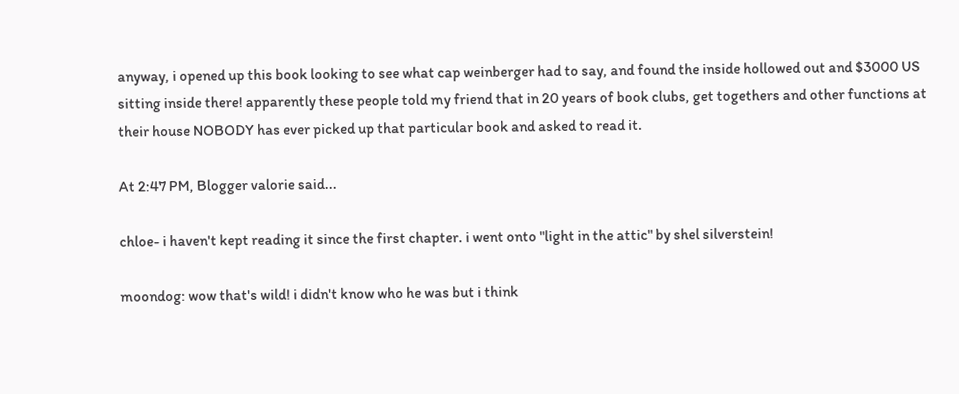anyway, i opened up this book looking to see what cap weinberger had to say, and found the inside hollowed out and $3000 US sitting inside there! apparently these people told my friend that in 20 years of book clubs, get togethers and other functions at their house NOBODY has ever picked up that particular book and asked to read it.

At 2:47 PM, Blogger valorie said...

chloe- i haven't kept reading it since the first chapter. i went onto "light in the attic" by shel silverstein!

moondog: wow that's wild! i didn't know who he was but i think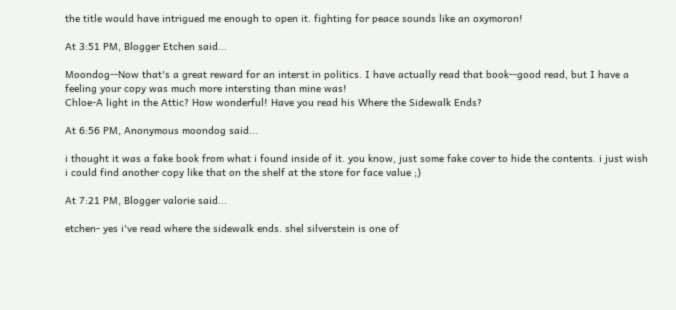the title would have intrigued me enough to open it. fighting for peace sounds like an oxymoron!

At 3:51 PM, Blogger Etchen said...

Moondog--Now that's a great reward for an interst in politics. I have actually read that book--good read, but I have a feeling your copy was much more intersting than mine was!
Chloe-A light in the Attic? How wonderful! Have you read his Where the Sidewalk Ends?

At 6:56 PM, Anonymous moondog said...

i thought it was a fake book from what i found inside of it. you know, just some fake cover to hide the contents. i just wish i could find another copy like that on the shelf at the store for face value ;)

At 7:21 PM, Blogger valorie said...

etchen- yes i've read where the sidewalk ends. shel silverstein is one of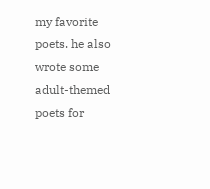my favorite poets. he also wrote some adult-themed poets for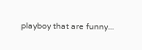playboy that are funny...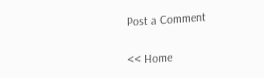Post a Comment

<< Home